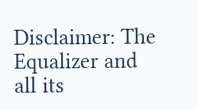Disclaimer: The Equalizer and all its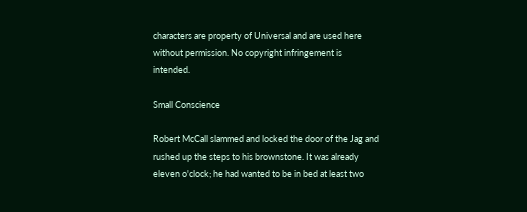characters are property of Universal and are used here without permission. No copyright infringement is intended.

Small Conscience

Robert McCall slammed and locked the door of the Jag and rushed up the steps to his brownstone. It was already eleven o'clock; he had wanted to be in bed at least two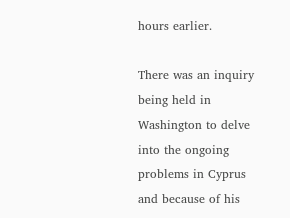hours earlier.

There was an inquiry being held in Washington to delve into the ongoing problems in Cyprus and because of his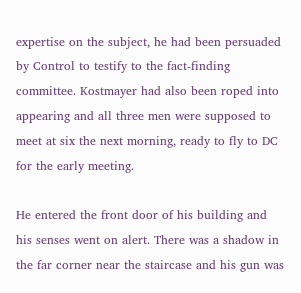expertise on the subject, he had been persuaded by Control to testify to the fact-finding committee. Kostmayer had also been roped into appearing and all three men were supposed to meet at six the next morning, ready to fly to DC for the early meeting.

He entered the front door of his building and his senses went on alert. There was a shadow in the far corner near the staircase and his gun was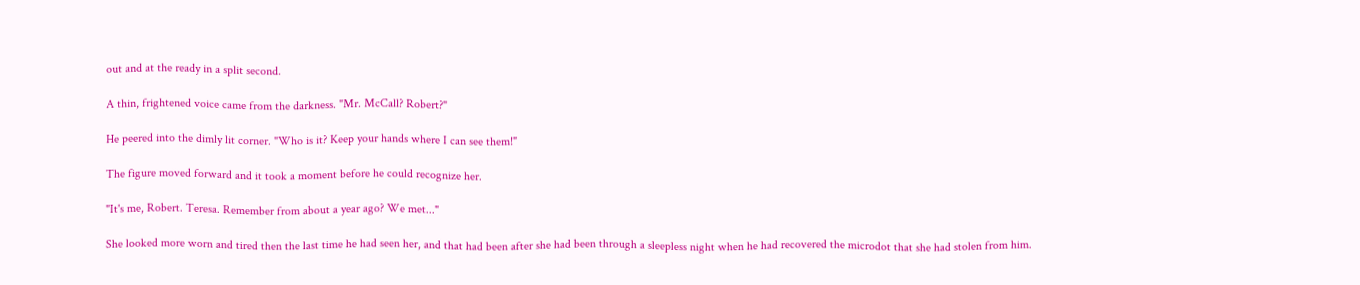out and at the ready in a split second.

A thin, frightened voice came from the darkness. "Mr. McCall? Robert?"

He peered into the dimly lit corner. "Who is it? Keep your hands where I can see them!"

The figure moved forward and it took a moment before he could recognize her.

"It's me, Robert. Teresa. Remember from about a year ago? We met..."

She looked more worn and tired then the last time he had seen her, and that had been after she had been through a sleepless night when he had recovered the microdot that she had stolen from him.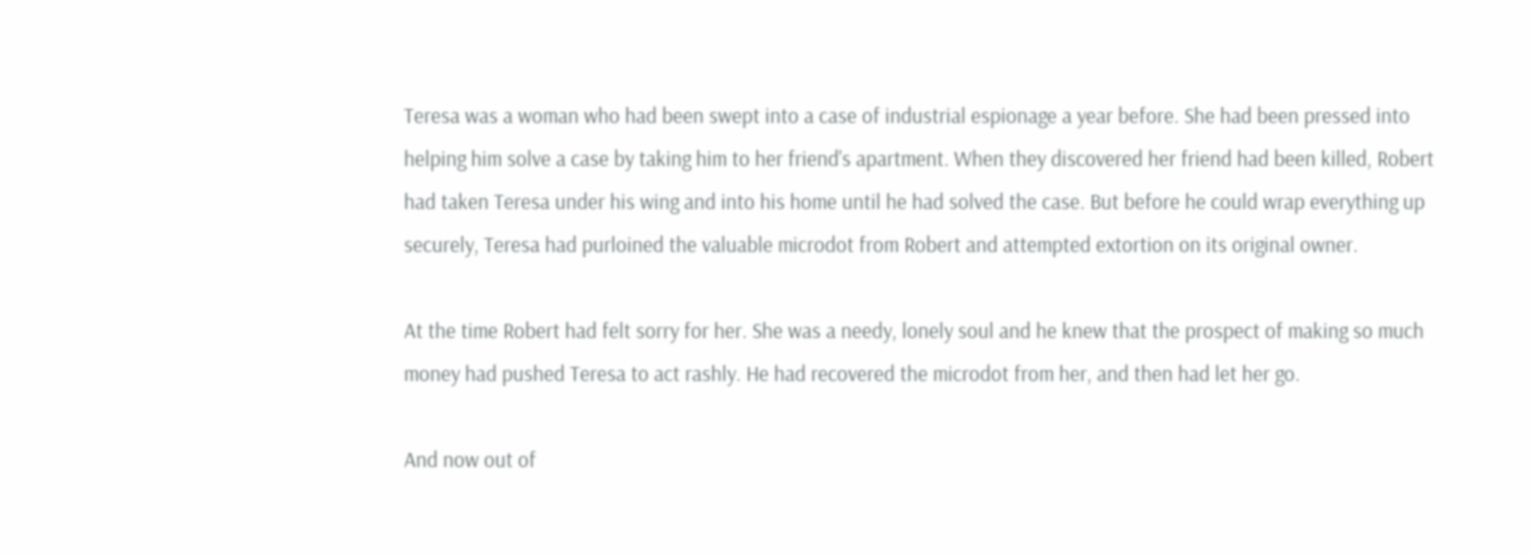Teresa was a woman who had been swept into a case of industrial espionage a year before. She had been pressed into helping him solve a case by taking him to her friend's apartment. When they discovered her friend had been killed, Robert had taken Teresa under his wing and into his home until he had solved the case. But before he could wrap everything up securely, Teresa had purloined the valuable microdot from Robert and attempted extortion on its original owner.

At the time Robert had felt sorry for her. She was a needy, lonely soul and he knew that the prospect of making so much money had pushed Teresa to act rashly. He had recovered the microdot from her, and then had let her go.

And now out of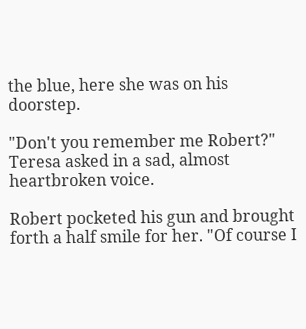the blue, here she was on his doorstep.

"Don't you remember me Robert?" Teresa asked in a sad, almost heartbroken voice.

Robert pocketed his gun and brought forth a half smile for her. "Of course I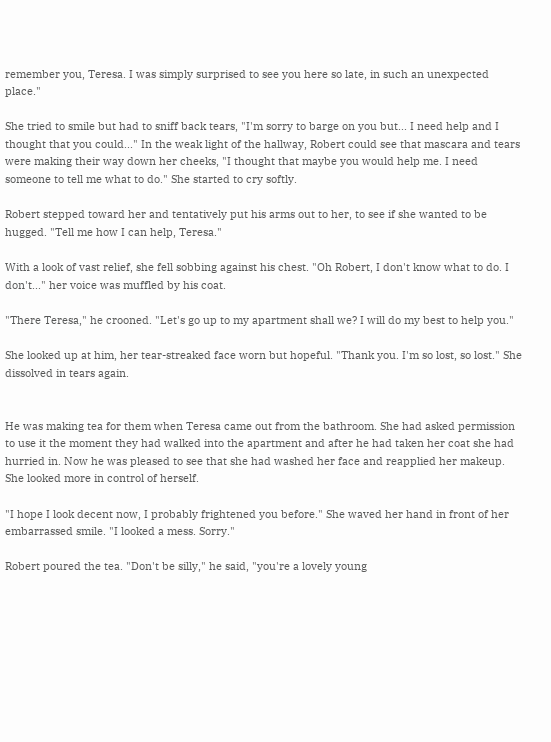remember you, Teresa. I was simply surprised to see you here so late, in such an unexpected place."

She tried to smile but had to sniff back tears, "I'm sorry to barge on you but... I need help and I thought that you could..." In the weak light of the hallway, Robert could see that mascara and tears were making their way down her cheeks, "I thought that maybe you would help me. I need someone to tell me what to do." She started to cry softly.

Robert stepped toward her and tentatively put his arms out to her, to see if she wanted to be hugged. "Tell me how I can help, Teresa."

With a look of vast relief, she fell sobbing against his chest. "Oh Robert, I don't know what to do. I don't..." her voice was muffled by his coat.

"There Teresa," he crooned. "Let's go up to my apartment shall we? I will do my best to help you."

She looked up at him, her tear-streaked face worn but hopeful. "Thank you. I'm so lost, so lost." She dissolved in tears again.


He was making tea for them when Teresa came out from the bathroom. She had asked permission to use it the moment they had walked into the apartment and after he had taken her coat she had hurried in. Now he was pleased to see that she had washed her face and reapplied her makeup. She looked more in control of herself.

"I hope I look decent now, I probably frightened you before." She waved her hand in front of her embarrassed smile. "I looked a mess. Sorry."

Robert poured the tea. "Don't be silly," he said, "you're a lovely young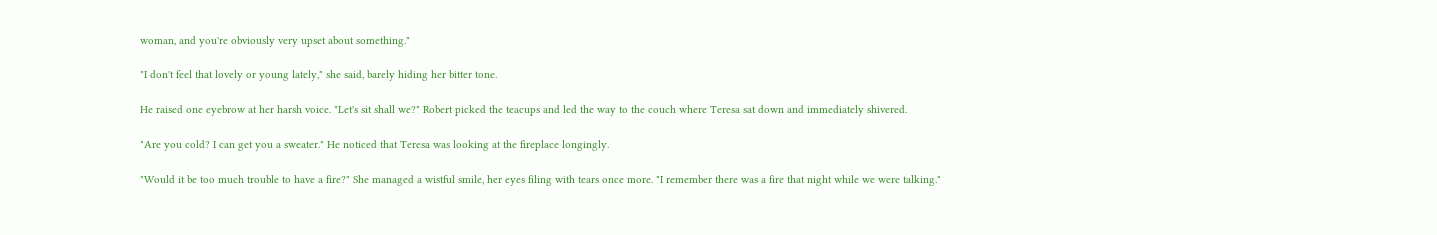woman, and you're obviously very upset about something."

"I don't feel that lovely or young lately," she said, barely hiding her bitter tone.

He raised one eyebrow at her harsh voice. "Let's sit shall we?" Robert picked the teacups and led the way to the couch where Teresa sat down and immediately shivered.

"Are you cold? I can get you a sweater." He noticed that Teresa was looking at the fireplace longingly.

"Would it be too much trouble to have a fire?" She managed a wistful smile, her eyes filing with tears once more. "I remember there was a fire that night while we were talking."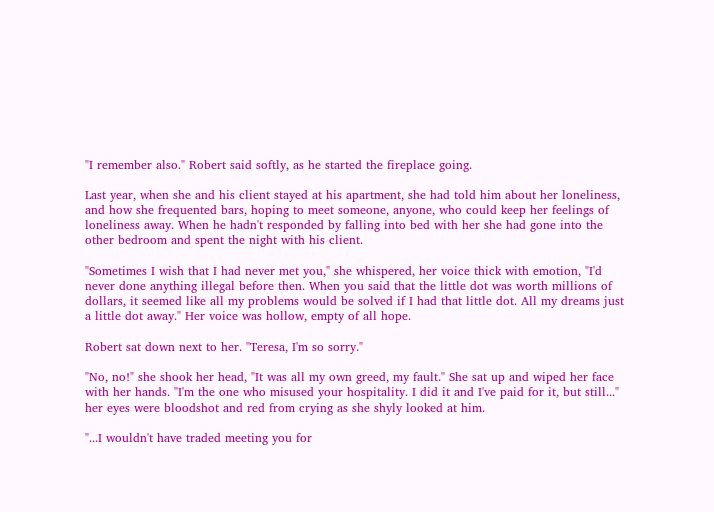"I remember also." Robert said softly, as he started the fireplace going.

Last year, when she and his client stayed at his apartment, she had told him about her loneliness, and how she frequented bars, hoping to meet someone, anyone, who could keep her feelings of loneliness away. When he hadn't responded by falling into bed with her she had gone into the other bedroom and spent the night with his client.

"Sometimes I wish that I had never met you," she whispered, her voice thick with emotion, "I'd never done anything illegal before then. When you said that the little dot was worth millions of dollars, it seemed like all my problems would be solved if I had that little dot. All my dreams just a little dot away." Her voice was hollow, empty of all hope.

Robert sat down next to her. "Teresa, I'm so sorry."

"No, no!" she shook her head, "It was all my own greed, my fault." She sat up and wiped her face with her hands. "I'm the one who misused your hospitality. I did it and I've paid for it, but still..." her eyes were bloodshot and red from crying as she shyly looked at him.

"...I wouldn't have traded meeting you for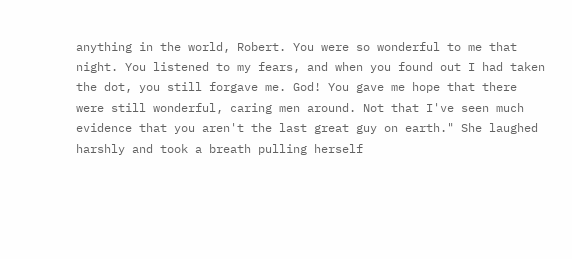anything in the world, Robert. You were so wonderful to me that night. You listened to my fears, and when you found out I had taken the dot, you still forgave me. God! You gave me hope that there were still wonderful, caring men around. Not that I've seen much evidence that you aren't the last great guy on earth." She laughed harshly and took a breath pulling herself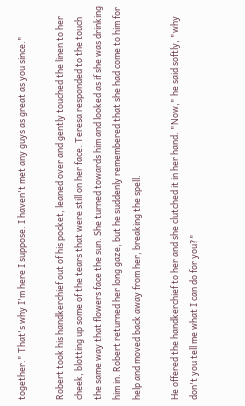together." That's why I'm here I suppose. I haven't met any guys as great as you since."

Robert took his handkerchief out of his pocket, leaned over and gently touched the linen to her cheek, blotting up some of the tears that were still on her face. Teresa responded to the touch the same way that flowers face the sun. She turned towards him and looked as if she was drinking him in. Robert returned her long gaze, but he suddenly remembered that she had come to him for help and moved back away from her, breaking the spell.

He offered the handkerchief to her and she clutched it in her hand. "Now," he said softly, "why don't you tell me what I can do for you?"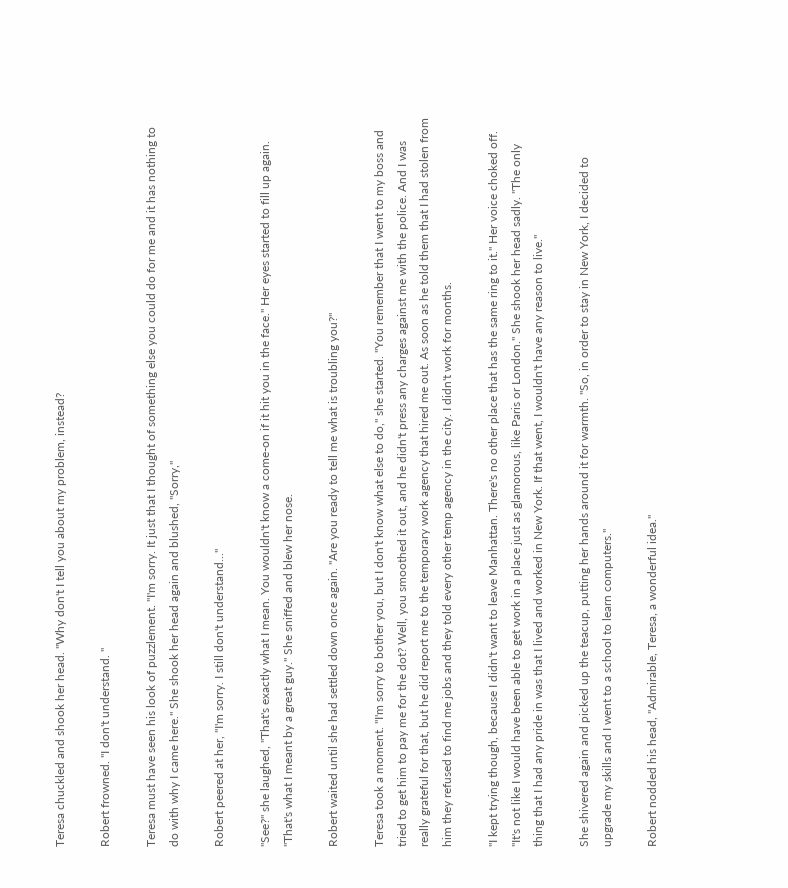Teresa chuckled and shook her head. "Why don't I tell you about my problem, instead?

Robert frowned. "I don't understand. "

Teresa must have seen his look of puzzlement. "I'm sorry. It just that I thought of something else you could do for me and it has nothing to do with why I came here." She shook her head again and blushed, "Sorry,"

Robert peered at her, "I'm sorry. I still don't understand..."

"See?" she laughed, "That's exactly what I mean. You wouldn't know a come-on if it hit you in the face." Her eyes started to fill up again. "That's what I meant by a great guy." She sniffed and blew her nose.

Robert waited until she had settled down once again. "Are you ready to tell me what is troubling you?"

Teresa took a moment. "I'm sorry to bother you, but I don't know what else to do," she started. "You remember that I went to my boss and tried to get him to pay me for the dot? Well, you smoothed it out, and he didn't press any charges against me with the police. And I was really grateful for that, but he did report me to the temporary work agency that hired me out. As soon as he told them that I had stolen from him they refused to find me jobs and they told every other temp agency in the city. I didn't work for months.

"I kept trying though, because I didn't want to leave Manhattan. There's no other place that has the same ring to it." Her voice choked off. "It's not like I would have been able to get work in a place just as glamorous, like Paris or London." She shook her head sadly. "The only thing that I had any pride in was that I lived and worked in New York. If that went, I wouldn't have any reason to live."

She shivered again and picked up the teacup, putting her hands around it for warmth. "So, in order to stay in New York, I decided to upgrade my skills and I went to a school to learn computers."

Robert nodded his head, "Admirable, Teresa, a wonderful idea."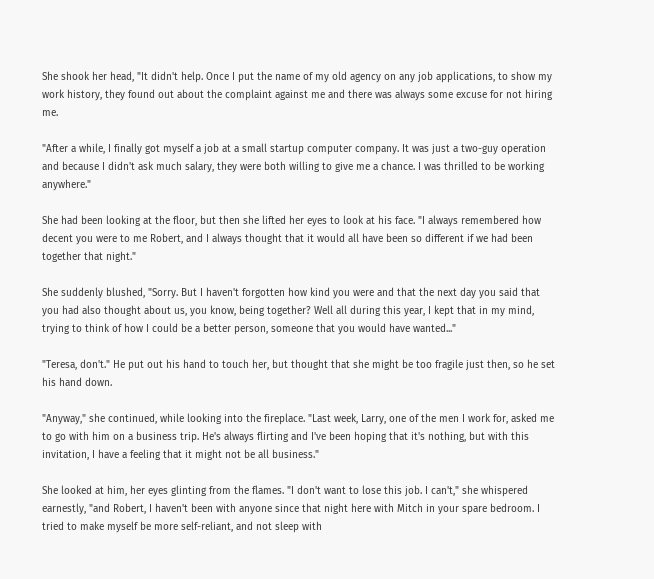She shook her head, "It didn't help. Once I put the name of my old agency on any job applications, to show my work history, they found out about the complaint against me and there was always some excuse for not hiring me.

"After a while, I finally got myself a job at a small startup computer company. It was just a two-guy operation and because I didn't ask much salary, they were both willing to give me a chance. I was thrilled to be working anywhere."

She had been looking at the floor, but then she lifted her eyes to look at his face. "I always remembered how decent you were to me Robert, and I always thought that it would all have been so different if we had been together that night."

She suddenly blushed, "Sorry. But I haven't forgotten how kind you were and that the next day you said that you had also thought about us, you know, being together? Well all during this year, I kept that in my mind, trying to think of how I could be a better person, someone that you would have wanted..."

"Teresa, don't." He put out his hand to touch her, but thought that she might be too fragile just then, so he set his hand down.

"Anyway," she continued, while looking into the fireplace. "Last week, Larry, one of the men I work for, asked me to go with him on a business trip. He's always flirting and I've been hoping that it's nothing, but with this invitation, I have a feeling that it might not be all business."

She looked at him, her eyes glinting from the flames. "I don't want to lose this job. I can't," she whispered earnestly, "and Robert, I haven't been with anyone since that night here with Mitch in your spare bedroom. I tried to make myself be more self-reliant, and not sleep with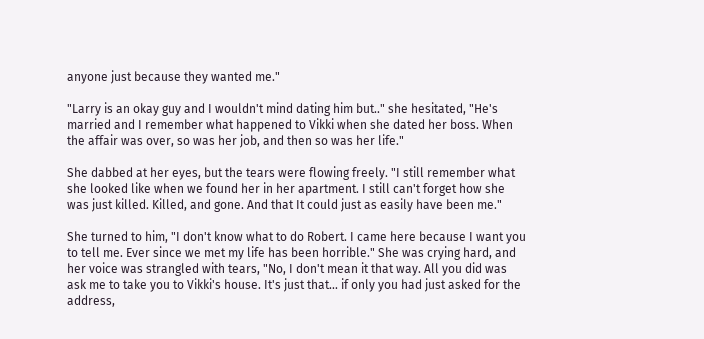anyone just because they wanted me."

"Larry is an okay guy and I wouldn't mind dating him but.." she hesitated, "He's married and I remember what happened to Vikki when she dated her boss. When the affair was over, so was her job, and then so was her life."

She dabbed at her eyes, but the tears were flowing freely. "I still remember what she looked like when we found her in her apartment. I still can't forget how she was just killed. Killed, and gone. And that It could just as easily have been me."

She turned to him, "I don't know what to do Robert. I came here because I want you to tell me. Ever since we met my life has been horrible." She was crying hard, and her voice was strangled with tears, "No, I don't mean it that way. All you did was ask me to take you to Vikki's house. It's just that... if only you had just asked for the address,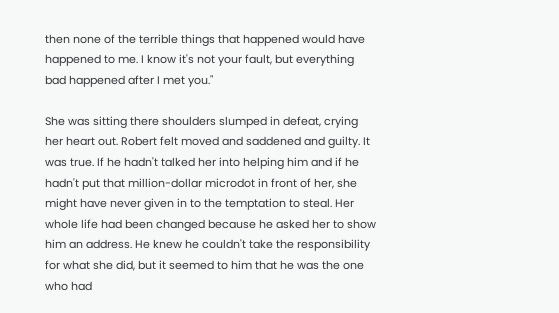then none of the terrible things that happened would have happened to me. I know it's not your fault, but everything bad happened after I met you."

She was sitting there shoulders slumped in defeat, crying her heart out. Robert felt moved and saddened and guilty. It was true. If he hadn't talked her into helping him and if he hadn't put that million-dollar microdot in front of her, she might have never given in to the temptation to steal. Her whole life had been changed because he asked her to show him an address. He knew he couldn't take the responsibility for what she did, but it seemed to him that he was the one who had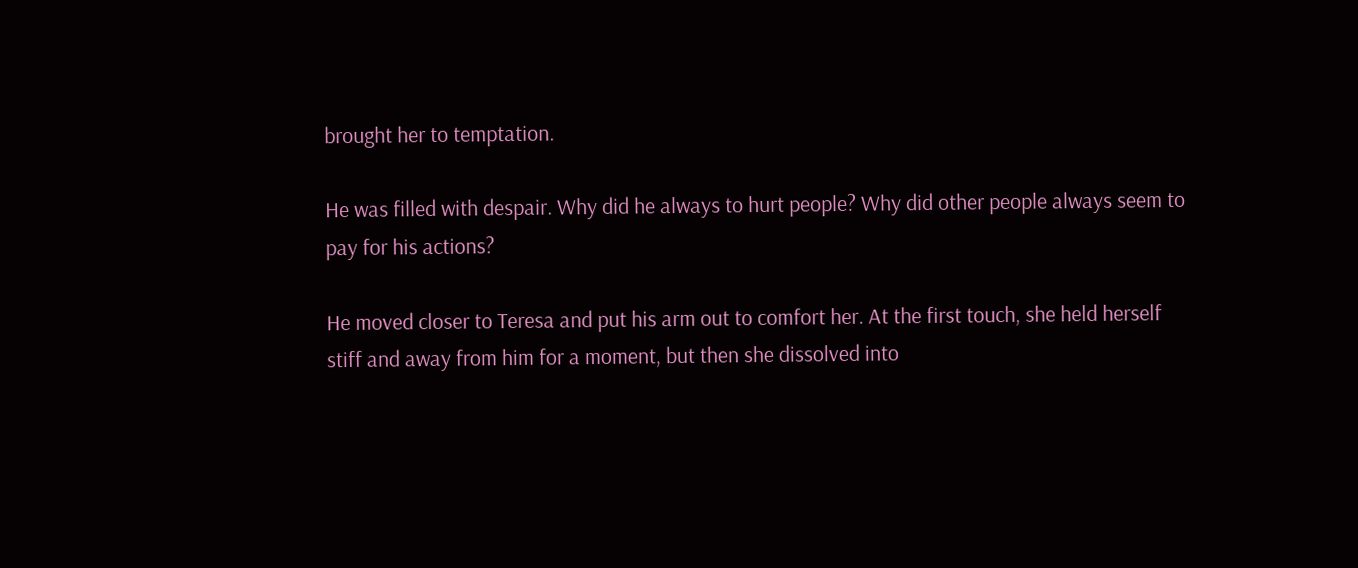brought her to temptation.

He was filled with despair. Why did he always to hurt people? Why did other people always seem to pay for his actions?

He moved closer to Teresa and put his arm out to comfort her. At the first touch, she held herself stiff and away from him for a moment, but then she dissolved into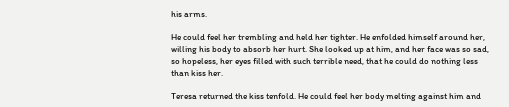his arms.

He could feel her trembling and held her tighter. He enfolded himself around her, willing his body to absorb her hurt. She looked up at him, and her face was so sad, so hopeless, her eyes filled with such terrible need, that he could do nothing less than kiss her.

Teresa returned the kiss tenfold. He could feel her body melting against him and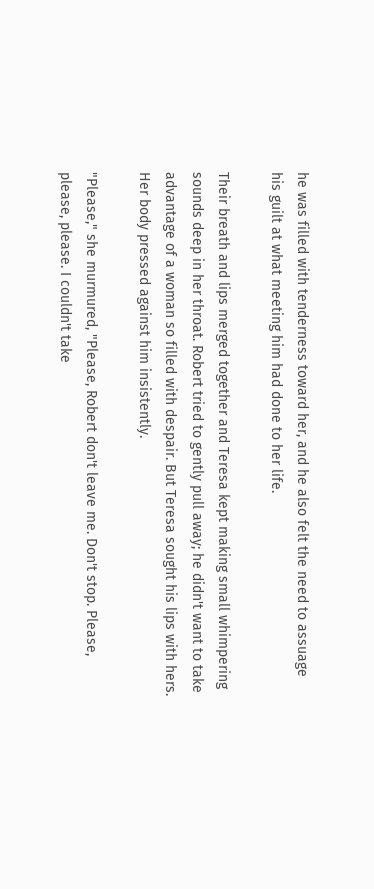he was filled with tenderness toward her, and he also felt the need to assuage his guilt at what meeting him had done to her life.

Their breath and lips merged together and Teresa kept making small whimpering sounds deep in her throat. Robert tried to gently pull away; he didn't want to take advantage of a woman so filled with despair. But Teresa sought his lips with hers. Her body pressed against him insistently.

"Please," she murmured, "Please, Robert don't leave me. Don't stop. Please, please, please. I couldn't take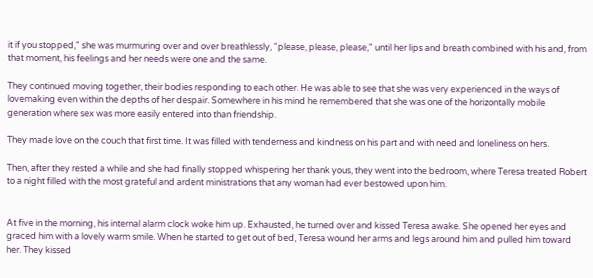it if you stopped," she was murmuring over and over breathlessly, "please, please, please," until her lips and breath combined with his and, from that moment, his feelings and her needs were one and the same.

They continued moving together, their bodies responding to each other. He was able to see that she was very experienced in the ways of lovemaking even within the depths of her despair. Somewhere in his mind he remembered that she was one of the horizontally mobile generation where sex was more easily entered into than friendship.

They made love on the couch that first time. It was filled with tenderness and kindness on his part and with need and loneliness on hers.

Then, after they rested a while and she had finally stopped whispering her thank yous, they went into the bedroom, where Teresa treated Robert to a night filled with the most grateful and ardent ministrations that any woman had ever bestowed upon him.


At five in the morning, his internal alarm clock woke him up. Exhausted, he turned over and kissed Teresa awake. She opened her eyes and graced him with a lovely warm smile. When he started to get out of bed, Teresa wound her arms and legs around him and pulled him toward her. They kissed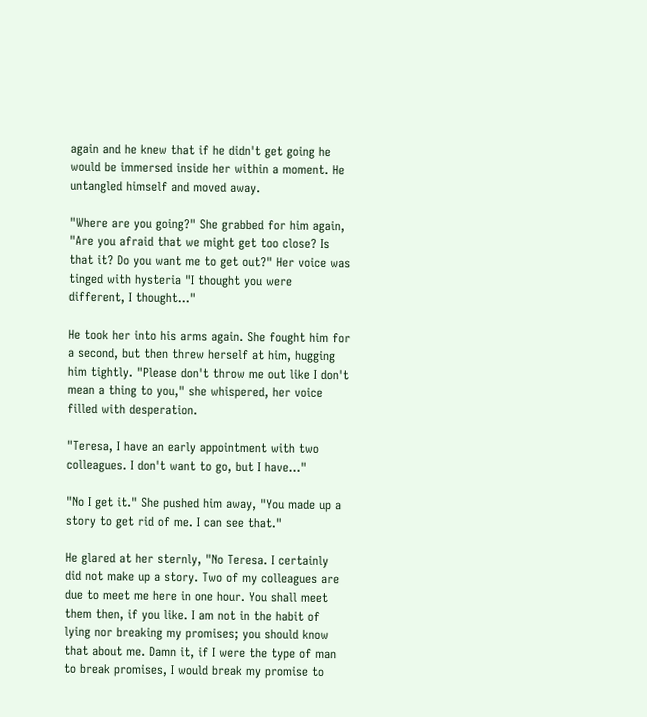again and he knew that if he didn't get going he would be immersed inside her within a moment. He untangled himself and moved away.

"Where are you going?" She grabbed for him again, "Are you afraid that we might get too close? Is that it? Do you want me to get out?" Her voice was tinged with hysteria "I thought you were different, I thought..."

He took her into his arms again. She fought him for a second, but then threw herself at him, hugging him tightly. "Please don't throw me out like I don't mean a thing to you," she whispered, her voice filled with desperation.

"Teresa, I have an early appointment with two colleagues. I don't want to go, but I have..."

"No I get it." She pushed him away, "You made up a story to get rid of me. I can see that."

He glared at her sternly, "No Teresa. I certainly did not make up a story. Two of my colleagues are due to meet me here in one hour. You shall meet them then, if you like. I am not in the habit of lying nor breaking my promises; you should know that about me. Damn it, if I were the type of man to break promises, I would break my promise to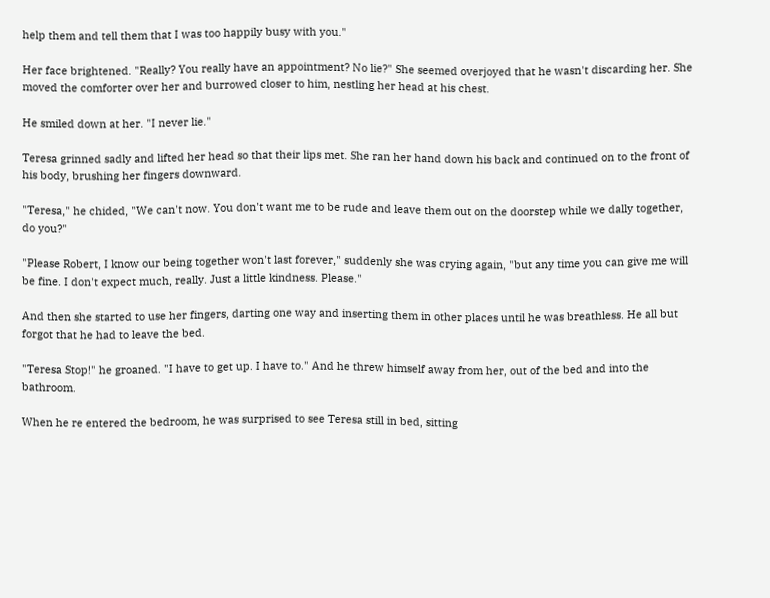help them and tell them that I was too happily busy with you."

Her face brightened. "Really? You really have an appointment? No lie?" She seemed overjoyed that he wasn't discarding her. She moved the comforter over her and burrowed closer to him, nestling her head at his chest.

He smiled down at her. "I never lie."

Teresa grinned sadly and lifted her head so that their lips met. She ran her hand down his back and continued on to the front of his body, brushing her fingers downward.

"Teresa," he chided, "We can't now. You don't want me to be rude and leave them out on the doorstep while we dally together, do you?"

"Please Robert, I know our being together won't last forever," suddenly she was crying again, "but any time you can give me will be fine. I don't expect much, really. Just a little kindness. Please."

And then she started to use her fingers, darting one way and inserting them in other places until he was breathless. He all but forgot that he had to leave the bed.

"Teresa Stop!" he groaned. "I have to get up. I have to." And he threw himself away from her, out of the bed and into the bathroom.

When he re entered the bedroom, he was surprised to see Teresa still in bed, sitting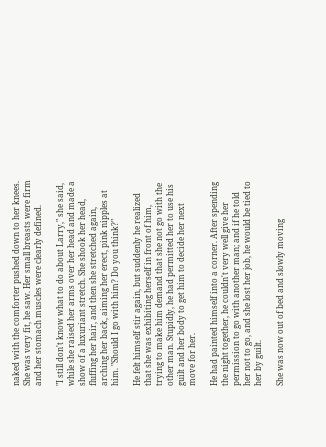naked with the comforter pushed down to her knees. She was very fit, he saw. Her small breasts were firm and her stomach muscles were clearly defined.

"I still don't know what to do about Larry," she said, while she raised her arms over her head and made a show of a luxuriant stretch. She shook her head, fluffing her hair, and then she stretched again, arching her back, aiming her erect, pink nipples at him. "Should I go with him? Do you think?"

He felt himself stir again, but suddenly he realized that she was exhibiting herself in front of him, trying to make him demand that she not go with the other man. Stupidly, he had permitted her to use his guilt and her body to get him to decide her next move for her.

He had painted himself into a corner. After spending the night together, he couldn't very well give her permission to go with another man; and if he told her not to go, and she lost her job, he would be tied to her by guilt.

She was now out of bed and slowly moving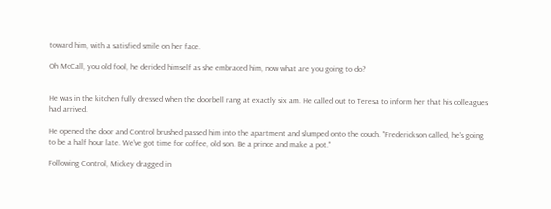toward him, with a satisfied smile on her face.

Oh McCall, you old fool, he derided himself as she embraced him, now what are you going to do?


He was in the kitchen fully dressed when the doorbell rang at exactly six am. He called out to Teresa to inform her that his colleagues had arrived.

He opened the door and Control brushed passed him into the apartment and slumped onto the couch. "Frederickson called, he's going to be a half hour late. We've got time for coffee, old son. Be a prince and make a pot."

Following Control, Mickey dragged in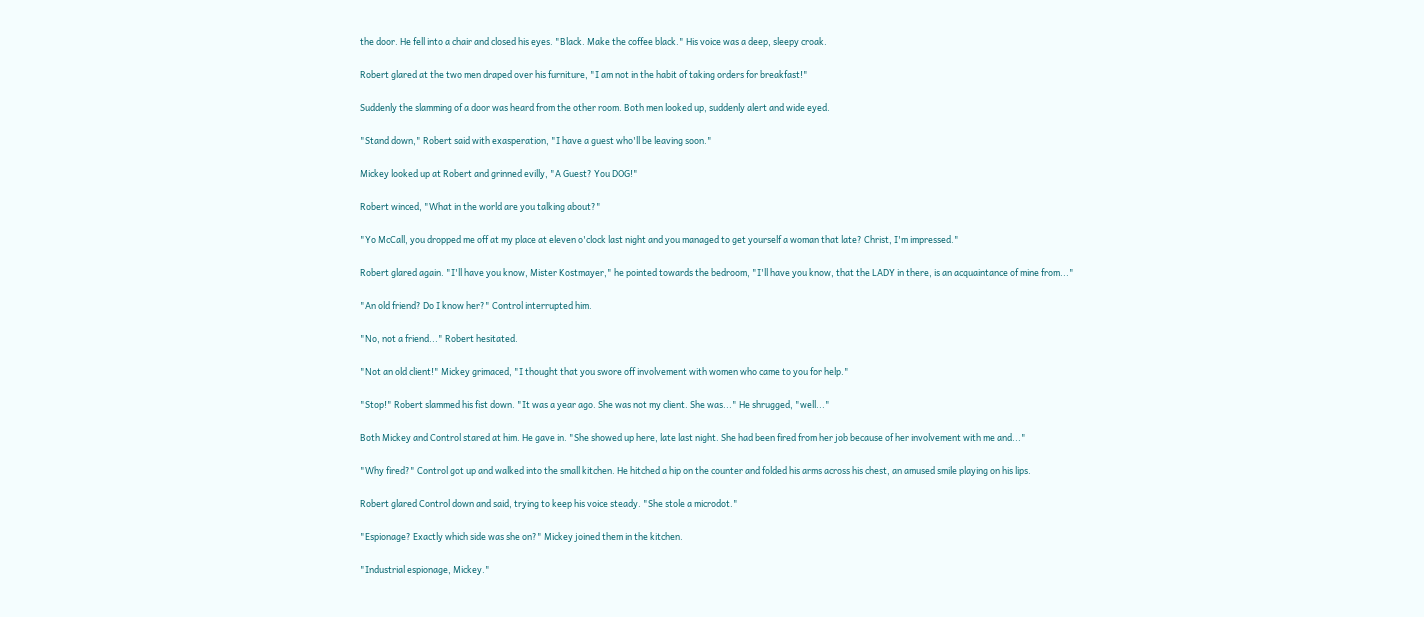the door. He fell into a chair and closed his eyes. "Black. Make the coffee black." His voice was a deep, sleepy croak.

Robert glared at the two men draped over his furniture, "I am not in the habit of taking orders for breakfast!"

Suddenly the slamming of a door was heard from the other room. Both men looked up, suddenly alert and wide eyed.

"Stand down," Robert said with exasperation, "I have a guest who'll be leaving soon."

Mickey looked up at Robert and grinned evilly, "A Guest? You DOG!"

Robert winced, "What in the world are you talking about?"

"Yo McCall, you dropped me off at my place at eleven o'clock last night and you managed to get yourself a woman that late? Christ, I'm impressed."

Robert glared again. "I'll have you know, Mister Kostmayer," he pointed towards the bedroom, "I'll have you know, that the LADY in there, is an acquaintance of mine from..."

"An old friend? Do I know her?" Control interrupted him.

"No, not a friend..." Robert hesitated.

"Not an old client!" Mickey grimaced, "I thought that you swore off involvement with women who came to you for help."

"Stop!" Robert slammed his fist down. "It was a year ago. She was not my client. She was..." He shrugged, "well..."

Both Mickey and Control stared at him. He gave in. "She showed up here, late last night. She had been fired from her job because of her involvement with me and..."

"Why fired?" Control got up and walked into the small kitchen. He hitched a hip on the counter and folded his arms across his chest, an amused smile playing on his lips.

Robert glared Control down and said, trying to keep his voice steady. "She stole a microdot."

"Espionage? Exactly which side was she on?" Mickey joined them in the kitchen.

"Industrial espionage, Mickey."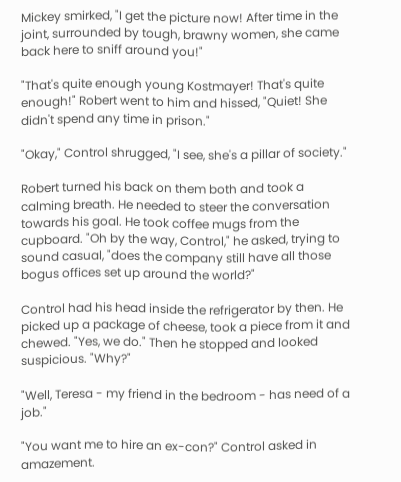Mickey smirked, "I get the picture now! After time in the joint, surrounded by tough, brawny women, she came back here to sniff around you!"

"That's quite enough young Kostmayer! That's quite enough!" Robert went to him and hissed, "Quiet! She didn't spend any time in prison."

"Okay," Control shrugged, "I see, she's a pillar of society."

Robert turned his back on them both and took a calming breath. He needed to steer the conversation towards his goal. He took coffee mugs from the cupboard. "Oh by the way, Control," he asked, trying to sound casual, "does the company still have all those bogus offices set up around the world?"

Control had his head inside the refrigerator by then. He picked up a package of cheese, took a piece from it and chewed. "Yes, we do." Then he stopped and looked suspicious. "Why?"

"Well, Teresa - my friend in the bedroom - has need of a job."

"You want me to hire an ex-con?" Control asked in amazement.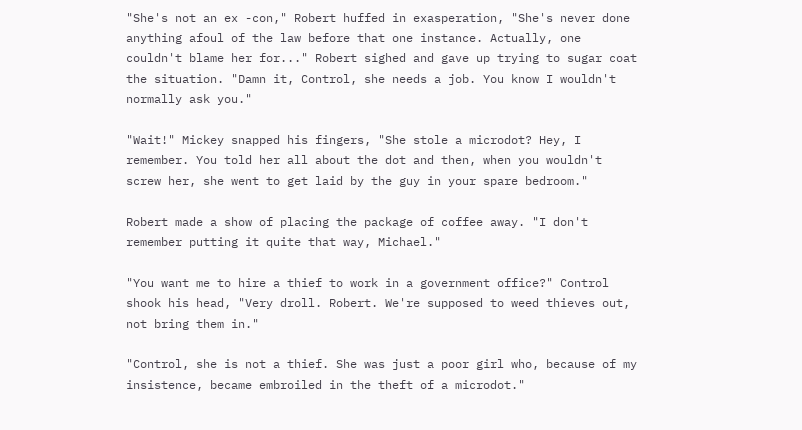"She's not an ex -con," Robert huffed in exasperation, "She's never done anything afoul of the law before that one instance. Actually, one couldn't blame her for..." Robert sighed and gave up trying to sugar coat the situation. "Damn it, Control, she needs a job. You know I wouldn't normally ask you."

"Wait!" Mickey snapped his fingers, "She stole a microdot? Hey, I remember. You told her all about the dot and then, when you wouldn't screw her, she went to get laid by the guy in your spare bedroom."

Robert made a show of placing the package of coffee away. "I don't remember putting it quite that way, Michael."

"You want me to hire a thief to work in a government office?" Control shook his head, "Very droll. Robert. We're supposed to weed thieves out, not bring them in."

"Control, she is not a thief. She was just a poor girl who, because of my insistence, became embroiled in the theft of a microdot."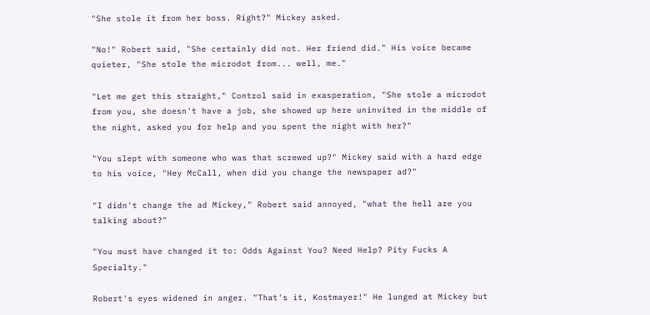"She stole it from her boss. Right?" Mickey asked.

"No!" Robert said, "She certainly did not. Her friend did." His voice became quieter, "She stole the microdot from... well, me."

"Let me get this straight," Control said in exasperation, "She stole a microdot from you, she doesn't have a job, she showed up here uninvited in the middle of the night, asked you for help and you spent the night with her?"

"You slept with someone who was that screwed up?" Mickey said with a hard edge to his voice, "Hey McCall, when did you change the newspaper ad?"

"I didn't change the ad Mickey," Robert said annoyed, "what the hell are you talking about?"

"You must have changed it to: Odds Against You? Need Help? Pity Fucks A Specialty."

Robert's eyes widened in anger. "That's it, Kostmayer!" He lunged at Mickey but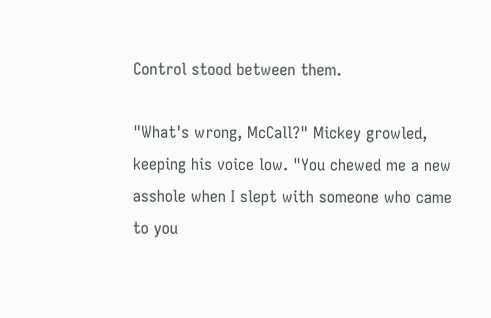Control stood between them.

"What's wrong, McCall?" Mickey growled, keeping his voice low. "You chewed me a new asshole when I slept with someone who came to you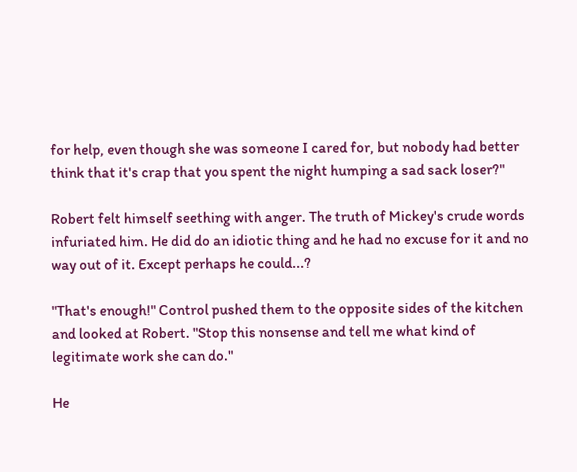for help, even though she was someone I cared for, but nobody had better think that it's crap that you spent the night humping a sad sack loser?"

Robert felt himself seething with anger. The truth of Mickey's crude words infuriated him. He did do an idiotic thing and he had no excuse for it and no way out of it. Except perhaps he could...?

"That's enough!" Control pushed them to the opposite sides of the kitchen and looked at Robert. "Stop this nonsense and tell me what kind of legitimate work she can do."

He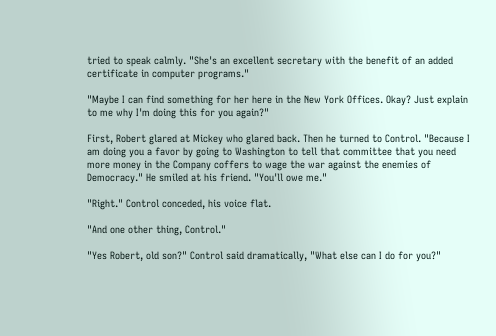tried to speak calmly. "She's an excellent secretary with the benefit of an added certificate in computer programs."

"Maybe I can find something for her here in the New York Offices. Okay? Just explain to me why I'm doing this for you again?"

First, Robert glared at Mickey who glared back. Then he turned to Control. "Because I am doing you a favor by going to Washington to tell that committee that you need more money in the Company coffers to wage the war against the enemies of Democracy." He smiled at his friend. "You'll owe me."

"Right." Control conceded, his voice flat.

"And one other thing, Control."

"Yes Robert, old son?" Control said dramatically, "What else can I do for you?"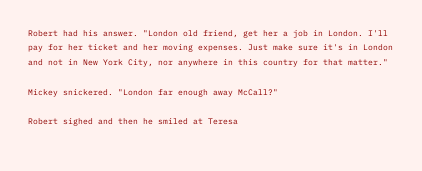Robert had his answer. "London old friend, get her a job in London. I'll pay for her ticket and her moving expenses. Just make sure it's in London and not in New York City, nor anywhere in this country for that matter."

Mickey snickered. "London far enough away McCall?"

Robert sighed and then he smiled at Teresa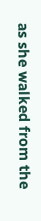as she walked from the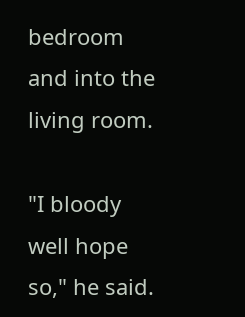bedroom and into the living room.

"I bloody well hope so," he said.